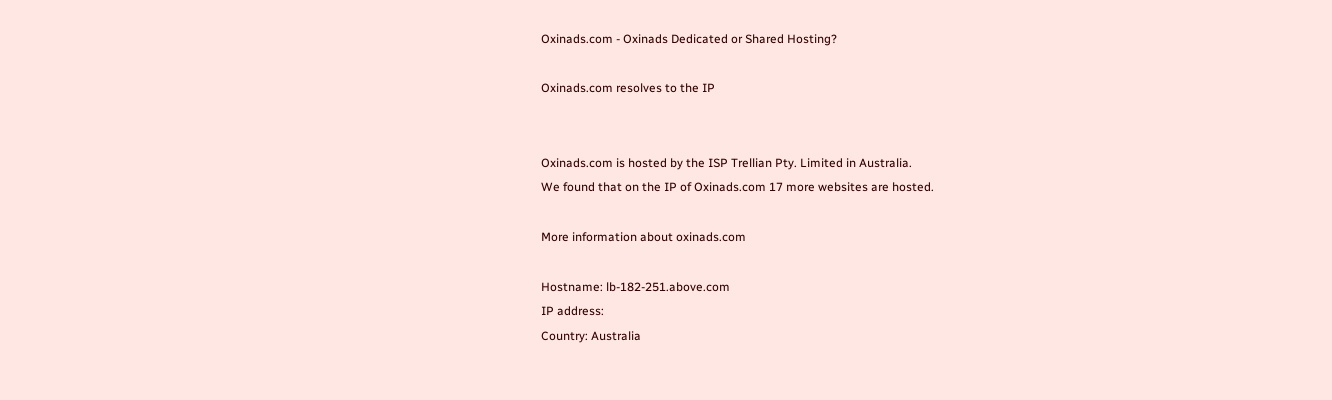Oxinads.com - Oxinads Dedicated or Shared Hosting?

Oxinads.com resolves to the IP


Oxinads.com is hosted by the ISP Trellian Pty. Limited in Australia.
We found that on the IP of Oxinads.com 17 more websites are hosted.

More information about oxinads.com

Hostname: lb-182-251.above.com
IP address:
Country: Australia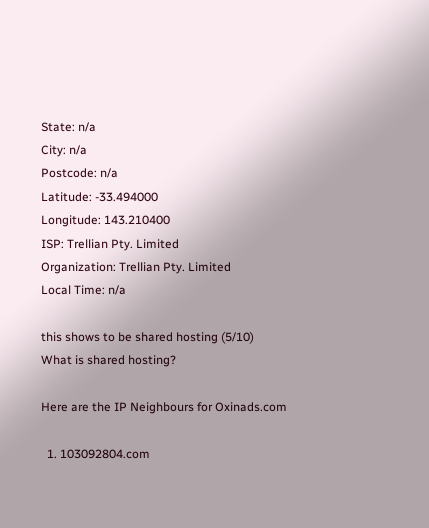State: n/a
City: n/a
Postcode: n/a
Latitude: -33.494000
Longitude: 143.210400
ISP: Trellian Pty. Limited
Organization: Trellian Pty. Limited
Local Time: n/a

this shows to be shared hosting (5/10)
What is shared hosting?

Here are the IP Neighbours for Oxinads.com

  1. 103092804.com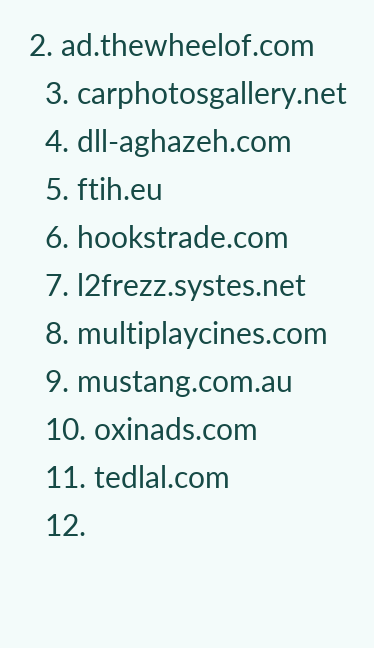2. ad.thewheelof.com
  3. carphotosgallery.net
  4. dll-aghazeh.com
  5. ftih.eu
  6. hookstrade.com
  7. l2frezz.systes.net
  8. multiplaycines.com
  9. mustang.com.au
  10. oxinads.com
  11. tedlal.com
  12.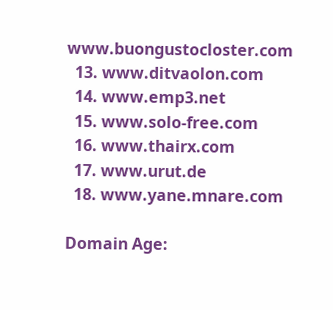www.buongustocloster.com
  13. www.ditvaolon.com
  14. www.emp3.net
  15. www.solo-free.com
  16. www.thairx.com
  17. www.urut.de
  18. www.yane.mnare.com

Domain Age: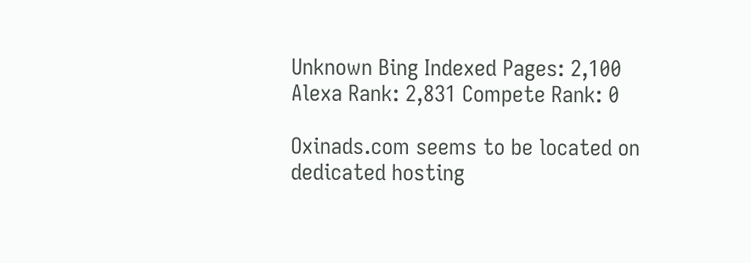Unknown Bing Indexed Pages: 2,100
Alexa Rank: 2,831 Compete Rank: 0

Oxinads.com seems to be located on dedicated hosting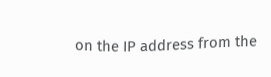on the IP address from the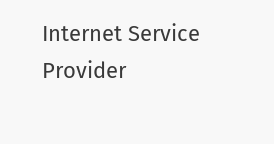Internet Service Provider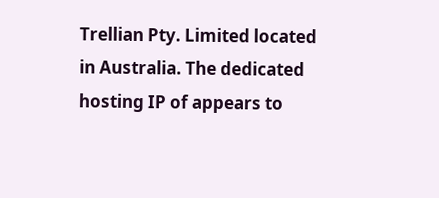Trellian Pty. Limited located in Australia. The dedicated hosting IP of appears to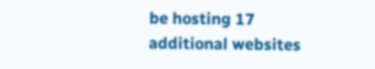be hosting 17 additional websites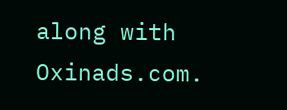along with Oxinads.com.